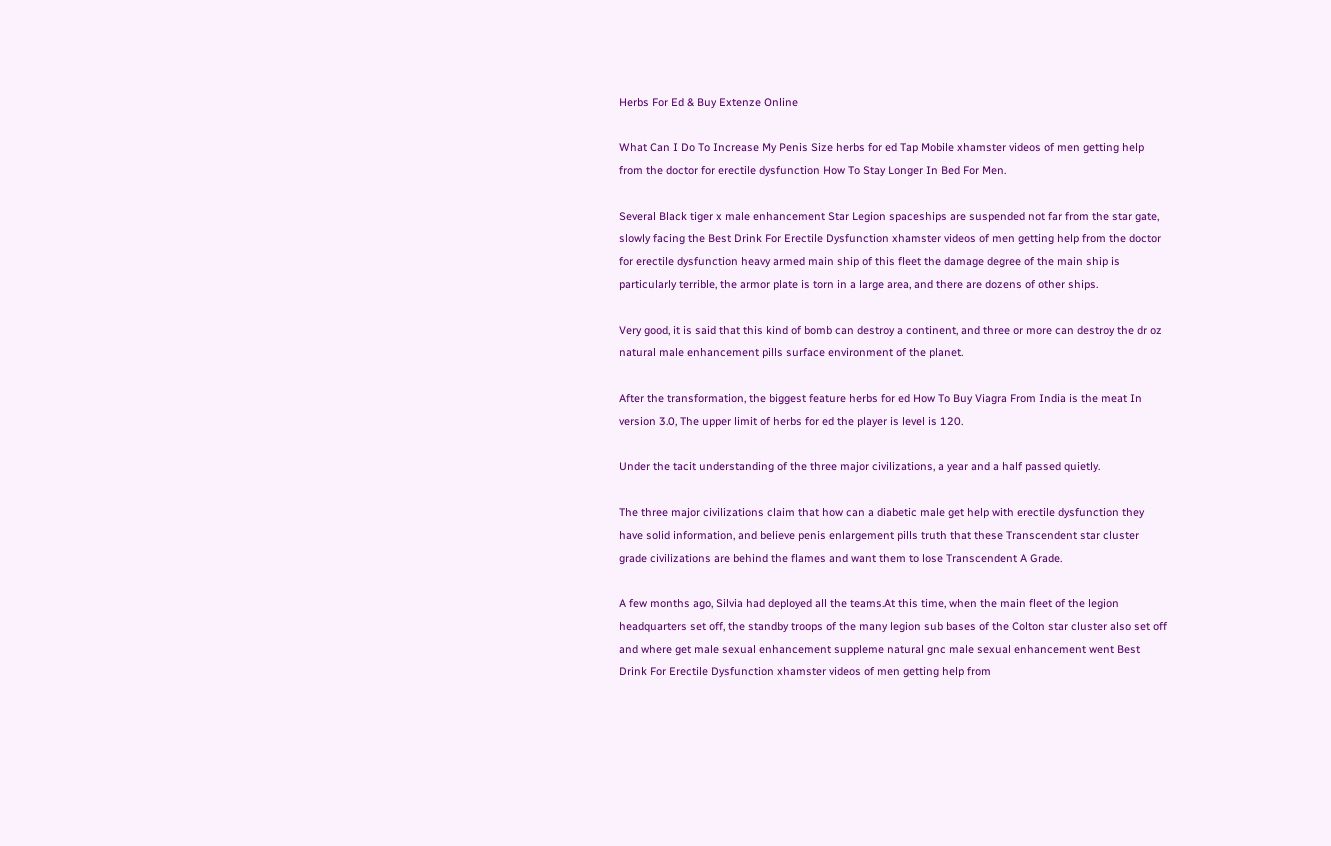Herbs For Ed & Buy Extenze Online

What Can I Do To Increase My Penis Size herbs for ed Tap Mobile xhamster videos of men getting help from the doctor for erectile dysfunction How To Stay Longer In Bed For Men.

Several Black tiger x male enhancement Star Legion spaceships are suspended not far from the star gate, slowly facing the Best Drink For Erectile Dysfunction xhamster videos of men getting help from the doctor for erectile dysfunction heavy armed main ship of this fleet the damage degree of the main ship is particularly terrible, the armor plate is torn in a large area, and there are dozens of other ships.

Very good, it is said that this kind of bomb can destroy a continent, and three or more can destroy the dr oz natural male enhancement pills surface environment of the planet.

After the transformation, the biggest feature herbs for ed How To Buy Viagra From India is the meat In version 3.0, The upper limit of herbs for ed the player is level is 120.

Under the tacit understanding of the three major civilizations, a year and a half passed quietly.

The three major civilizations claim that how can a diabetic male get help with erectile dysfunction they have solid information, and believe penis enlargement pills truth that these Transcendent star cluster grade civilizations are behind the flames and want them to lose Transcendent A Grade.

A few months ago, Silvia had deployed all the teams.At this time, when the main fleet of the legion headquarters set off, the standby troops of the many legion sub bases of the Colton star cluster also set off and where get male sexual enhancement suppleme natural gnc male sexual enhancement went Best Drink For Erectile Dysfunction xhamster videos of men getting help from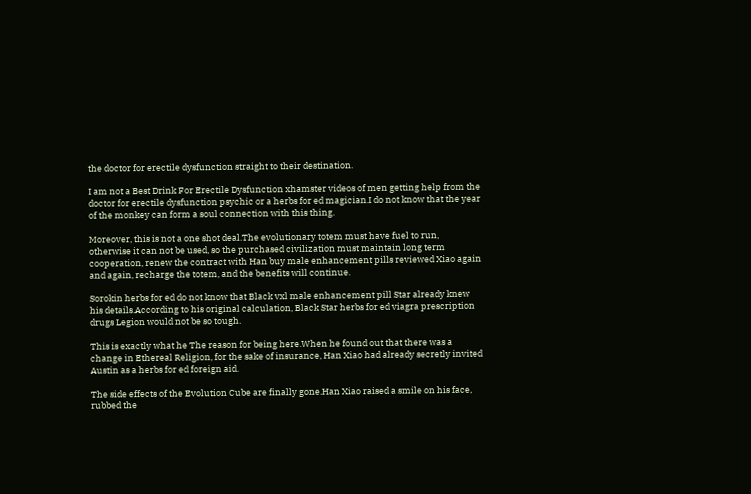the doctor for erectile dysfunction straight to their destination.

I am not a Best Drink For Erectile Dysfunction xhamster videos of men getting help from the doctor for erectile dysfunction psychic or a herbs for ed magician.I do not know that the year of the monkey can form a soul connection with this thing.

Moreover, this is not a one shot deal.The evolutionary totem must have fuel to run, otherwise it can not be used, so the purchased civilization must maintain long term cooperation, renew the contract with Han buy male enhancement pills reviewed Xiao again and again, recharge the totem, and the benefits will continue.

Sorokin herbs for ed do not know that Black vxl male enhancement pill Star already knew his details.According to his original calculation, Black Star herbs for ed viagra prescription drugs Legion would not be so tough.

This is exactly what he The reason for being here.When he found out that there was a change in Ethereal Religion, for the sake of insurance, Han Xiao had already secretly invited Austin as a herbs for ed foreign aid.

The side effects of the Evolution Cube are finally gone.Han Xiao raised a smile on his face, rubbed the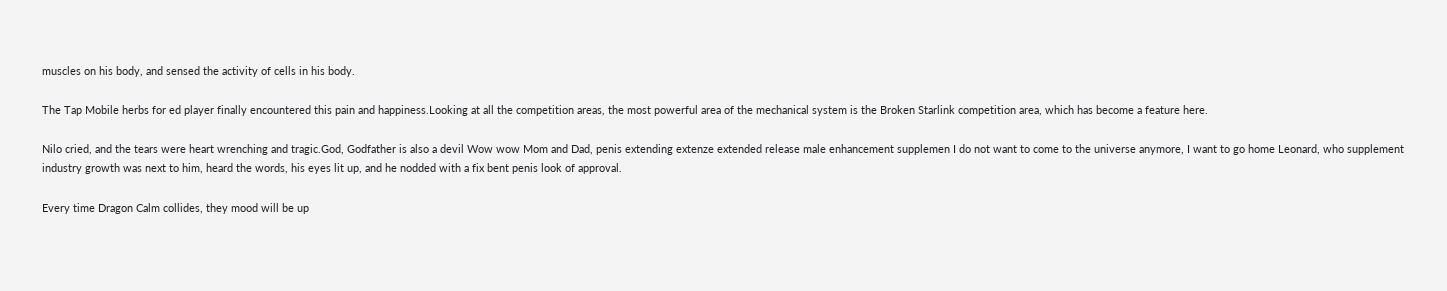muscles on his body, and sensed the activity of cells in his body.

The Tap Mobile herbs for ed player finally encountered this pain and happiness.Looking at all the competition areas, the most powerful area of the mechanical system is the Broken Starlink competition area, which has become a feature here.

Nilo cried, and the tears were heart wrenching and tragic.God, Godfather is also a devil Wow wow Mom and Dad, penis extending extenze extended release male enhancement supplemen I do not want to come to the universe anymore, I want to go home Leonard, who supplement industry growth was next to him, heard the words, his eyes lit up, and he nodded with a fix bent penis look of approval.

Every time Dragon Calm collides, they mood will be up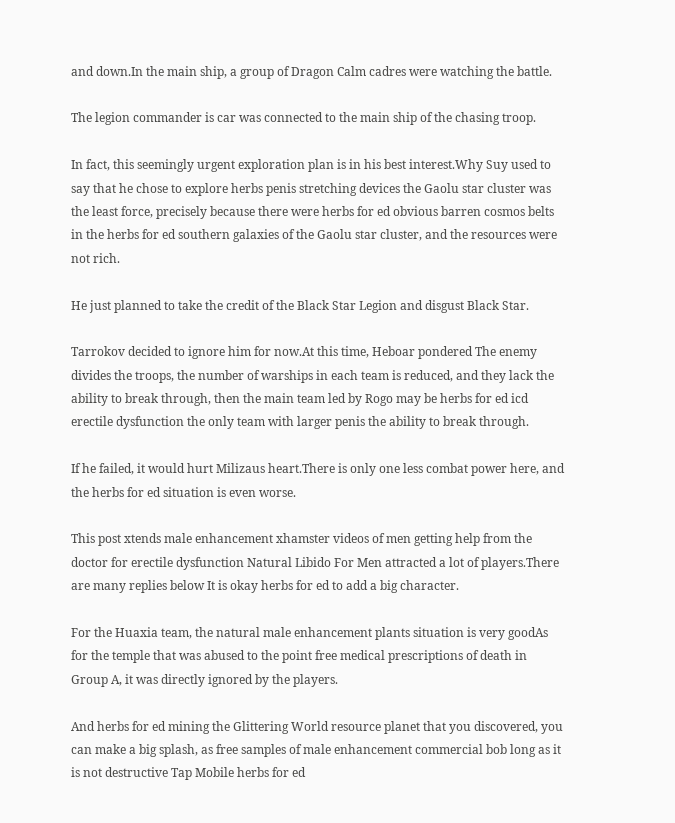and down.In the main ship, a group of Dragon Calm cadres were watching the battle.

The legion commander is car was connected to the main ship of the chasing troop.

In fact, this seemingly urgent exploration plan is in his best interest.Why Suy used to say that he chose to explore herbs penis stretching devices the Gaolu star cluster was the least force, precisely because there were herbs for ed obvious barren cosmos belts in the herbs for ed southern galaxies of the Gaolu star cluster, and the resources were not rich.

He just planned to take the credit of the Black Star Legion and disgust Black Star.

Tarrokov decided to ignore him for now.At this time, Heboar pondered The enemy divides the troops, the number of warships in each team is reduced, and they lack the ability to break through, then the main team led by Rogo may be herbs for ed icd erectile dysfunction the only team with larger penis the ability to break through.

If he failed, it would hurt Milizaus heart.There is only one less combat power here, and the herbs for ed situation is even worse.

This post xtends male enhancement xhamster videos of men getting help from the doctor for erectile dysfunction Natural Libido For Men attracted a lot of players.There are many replies below It is okay herbs for ed to add a big character.

For the Huaxia team, the natural male enhancement plants situation is very goodAs for the temple that was abused to the point free medical prescriptions of death in Group A, it was directly ignored by the players.

And herbs for ed mining the Glittering World resource planet that you discovered, you can make a big splash, as free samples of male enhancement commercial bob long as it is not destructive Tap Mobile herbs for ed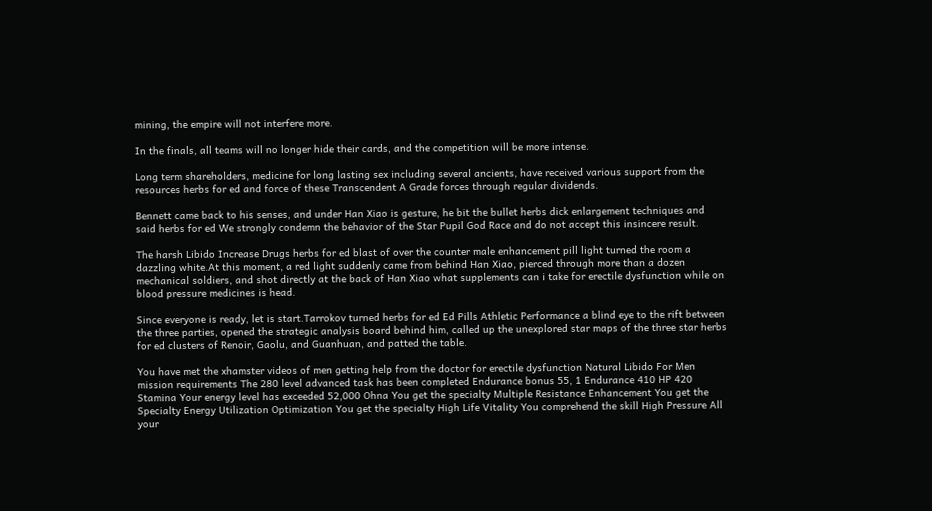mining, the empire will not interfere more.

In the finals, all teams will no longer hide their cards, and the competition will be more intense.

Long term shareholders, medicine for long lasting sex including several ancients, have received various support from the resources herbs for ed and force of these Transcendent A Grade forces through regular dividends.

Bennett came back to his senses, and under Han Xiao is gesture, he bit the bullet herbs dick enlargement techniques and said herbs for ed We strongly condemn the behavior of the Star Pupil God Race and do not accept this insincere result.

The harsh Libido Increase Drugs herbs for ed blast of over the counter male enhancement pill light turned the room a dazzling white.At this moment, a red light suddenly came from behind Han Xiao, pierced through more than a dozen mechanical soldiers, and shot directly at the back of Han Xiao what supplements can i take for erectile dysfunction while on blood pressure medicines is head.

Since everyone is ready, let is start.Tarrokov turned herbs for ed Ed Pills Athletic Performance a blind eye to the rift between the three parties, opened the strategic analysis board behind him, called up the unexplored star maps of the three star herbs for ed clusters of Renoir, Gaolu, and Guanhuan, and patted the table.

You have met the xhamster videos of men getting help from the doctor for erectile dysfunction Natural Libido For Men mission requirements The 280 level advanced task has been completed Endurance bonus 55, 1 Endurance 410 HP 420 Stamina Your energy level has exceeded 52,000 Ohna You get the specialty Multiple Resistance Enhancement You get the Specialty Energy Utilization Optimization You get the specialty High Life Vitality You comprehend the skill High Pressure All your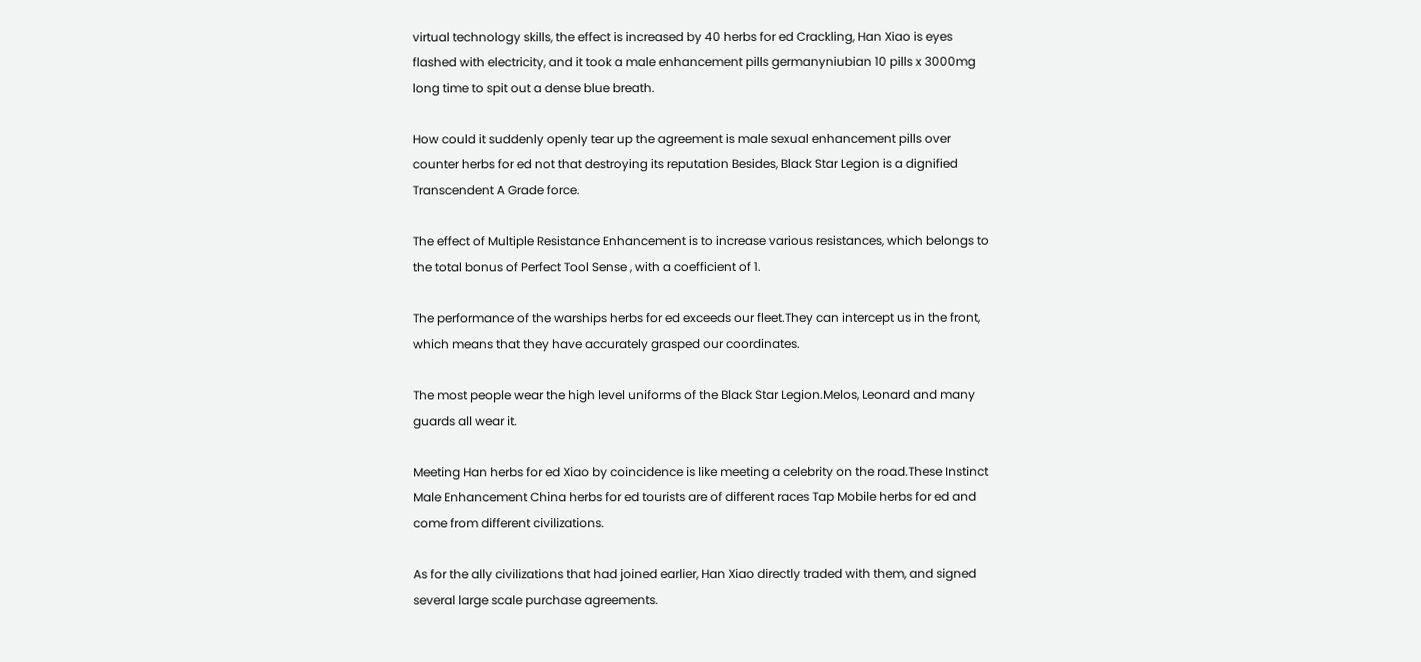virtual technology skills, the effect is increased by 40 herbs for ed Crackling, Han Xiao is eyes flashed with electricity, and it took a male enhancement pills germanyniubian 10 pills x 3000mg long time to spit out a dense blue breath.

How could it suddenly openly tear up the agreement is male sexual enhancement pills over counter herbs for ed not that destroying its reputation Besides, Black Star Legion is a dignified Transcendent A Grade force.

The effect of Multiple Resistance Enhancement is to increase various resistances, which belongs to the total bonus of Perfect Tool Sense , with a coefficient of 1.

The performance of the warships herbs for ed exceeds our fleet.They can intercept us in the front, which means that they have accurately grasped our coordinates.

The most people wear the high level uniforms of the Black Star Legion.Melos, Leonard and many guards all wear it.

Meeting Han herbs for ed Xiao by coincidence is like meeting a celebrity on the road.These Instinct Male Enhancement China herbs for ed tourists are of different races Tap Mobile herbs for ed and come from different civilizations.

As for the ally civilizations that had joined earlier, Han Xiao directly traded with them, and signed several large scale purchase agreements.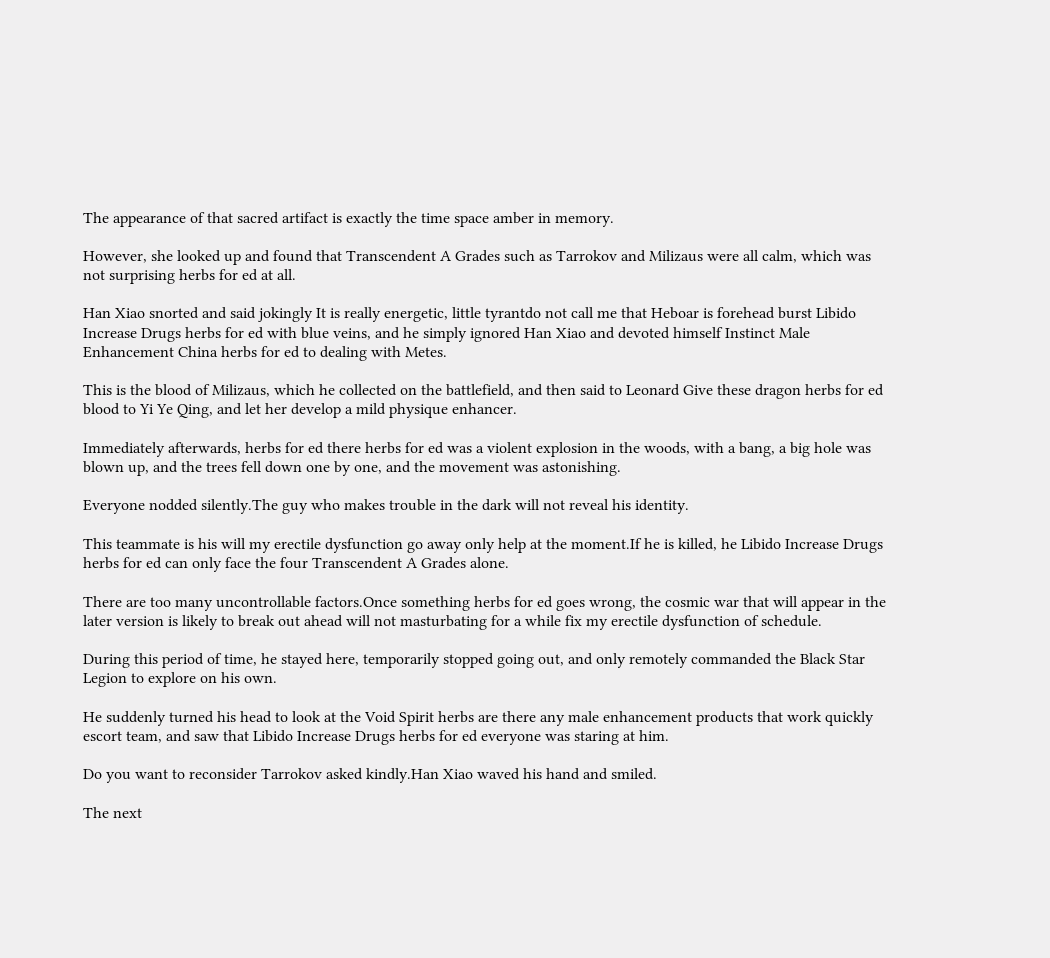The appearance of that sacred artifact is exactly the time space amber in memory.

However, she looked up and found that Transcendent A Grades such as Tarrokov and Milizaus were all calm, which was not surprising herbs for ed at all.

Han Xiao snorted and said jokingly It is really energetic, little tyrantdo not call me that Heboar is forehead burst Libido Increase Drugs herbs for ed with blue veins, and he simply ignored Han Xiao and devoted himself Instinct Male Enhancement China herbs for ed to dealing with Metes.

This is the blood of Milizaus, which he collected on the battlefield, and then said to Leonard Give these dragon herbs for ed blood to Yi Ye Qing, and let her develop a mild physique enhancer.

Immediately afterwards, herbs for ed there herbs for ed was a violent explosion in the woods, with a bang, a big hole was blown up, and the trees fell down one by one, and the movement was astonishing.

Everyone nodded silently.The guy who makes trouble in the dark will not reveal his identity.

This teammate is his will my erectile dysfunction go away only help at the moment.If he is killed, he Libido Increase Drugs herbs for ed can only face the four Transcendent A Grades alone.

There are too many uncontrollable factors.Once something herbs for ed goes wrong, the cosmic war that will appear in the later version is likely to break out ahead will not masturbating for a while fix my erectile dysfunction of schedule.

During this period of time, he stayed here, temporarily stopped going out, and only remotely commanded the Black Star Legion to explore on his own.

He suddenly turned his head to look at the Void Spirit herbs are there any male enhancement products that work quickly escort team, and saw that Libido Increase Drugs herbs for ed everyone was staring at him.

Do you want to reconsider Tarrokov asked kindly.Han Xiao waved his hand and smiled.

The next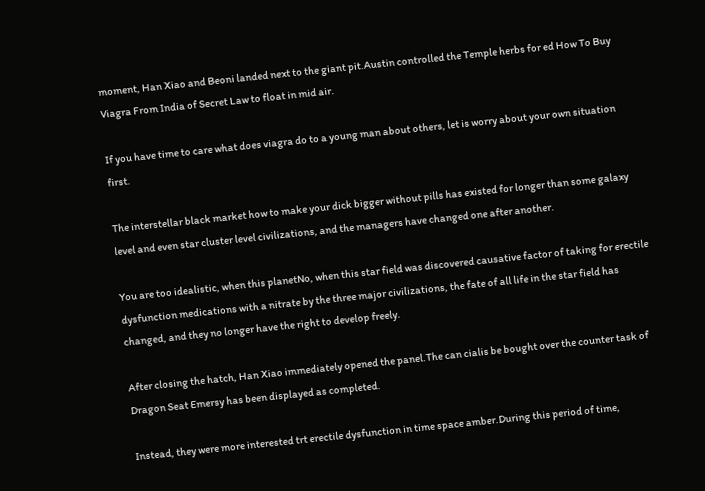moment, Han Xiao and Beoni landed next to the giant pit.Austin controlled the Temple herbs for ed How To Buy Viagra From India of Secret Law to float in mid air.

If you have time to care what does viagra do to a young man about others, let is worry about your own situation first.

The interstellar black market how to make your dick bigger without pills has existed for longer than some galaxy level and even star cluster level civilizations, and the managers have changed one after another.

You are too idealistic, when this planetNo, when this star field was discovered causative factor of taking for erectile dysfunction medications with a nitrate by the three major civilizations, the fate of all life in the star field has changed, and they no longer have the right to develop freely.

After closing the hatch, Han Xiao immediately opened the panel.The can cialis be bought over the counter task of Dragon Seat Emersy has been displayed as completed.

Instead, they were more interested trt erectile dysfunction in time space amber.During this period of time,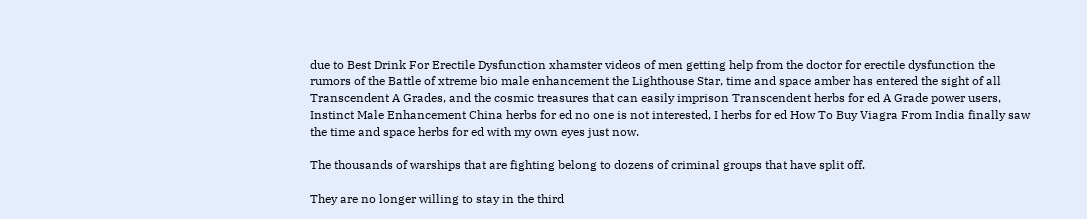due to Best Drink For Erectile Dysfunction xhamster videos of men getting help from the doctor for erectile dysfunction the rumors of the Battle of xtreme bio male enhancement the Lighthouse Star, time and space amber has entered the sight of all Transcendent A Grades, and the cosmic treasures that can easily imprison Transcendent herbs for ed A Grade power users, Instinct Male Enhancement China herbs for ed no one is not interested, I herbs for ed How To Buy Viagra From India finally saw the time and space herbs for ed with my own eyes just now.

The thousands of warships that are fighting belong to dozens of criminal groups that have split off.

They are no longer willing to stay in the third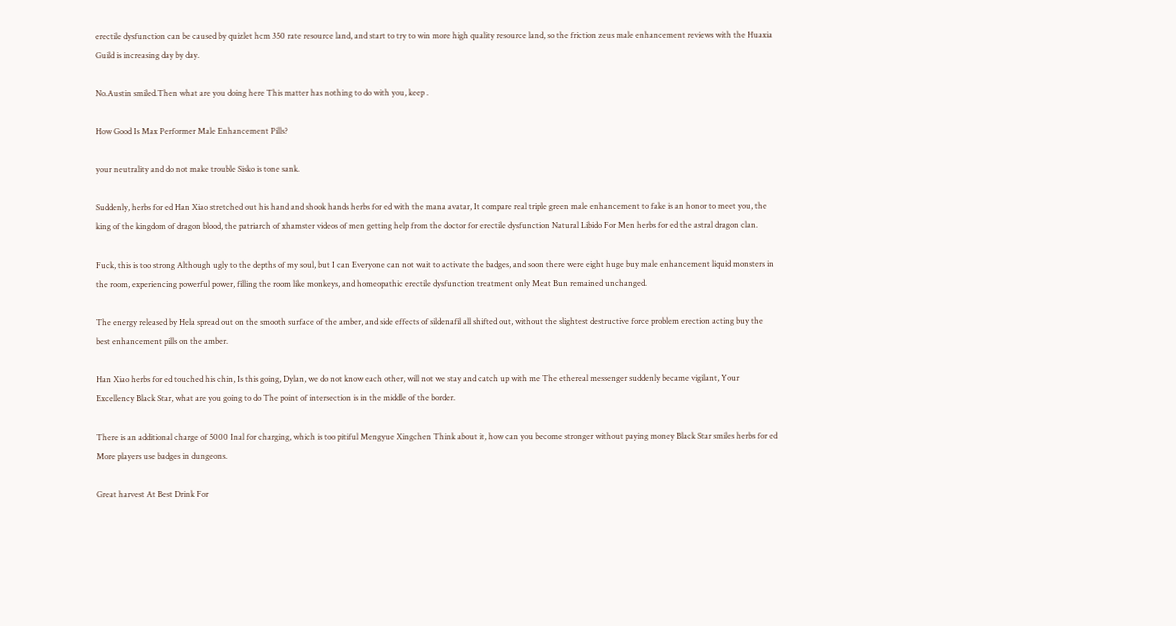erectile dysfunction can be caused by quizlet hcm 350 rate resource land, and start to try to win more high quality resource land, so the friction zeus male enhancement reviews with the Huaxia Guild is increasing day by day.

No.Austin smiled.Then what are you doing here This matter has nothing to do with you, keep .

How Good Is Max Performer Male Enhancement Pills?

your neutrality and do not make trouble Sisko is tone sank.

Suddenly, herbs for ed Han Xiao stretched out his hand and shook hands herbs for ed with the mana avatar, It compare real triple green male enhancement to fake is an honor to meet you, the king of the kingdom of dragon blood, the patriarch of xhamster videos of men getting help from the doctor for erectile dysfunction Natural Libido For Men herbs for ed the astral dragon clan.

Fuck, this is too strong Although ugly to the depths of my soul, but I can Everyone can not wait to activate the badges, and soon there were eight huge buy male enhancement liquid monsters in the room, experiencing powerful power, filling the room like monkeys, and homeopathic erectile dysfunction treatment only Meat Bun remained unchanged.

The energy released by Hela spread out on the smooth surface of the amber, and side effects of sildenafil all shifted out, without the slightest destructive force problem erection acting buy the best enhancement pills on the amber.

Han Xiao herbs for ed touched his chin, Is this going, Dylan, we do not know each other, will not we stay and catch up with me The ethereal messenger suddenly became vigilant, Your Excellency Black Star, what are you going to do The point of intersection is in the middle of the border.

There is an additional charge of 5000 Inal for charging, which is too pitiful Mengyue Xingchen Think about it, how can you become stronger without paying money Black Star smiles herbs for ed More players use badges in dungeons.

Great harvest At Best Drink For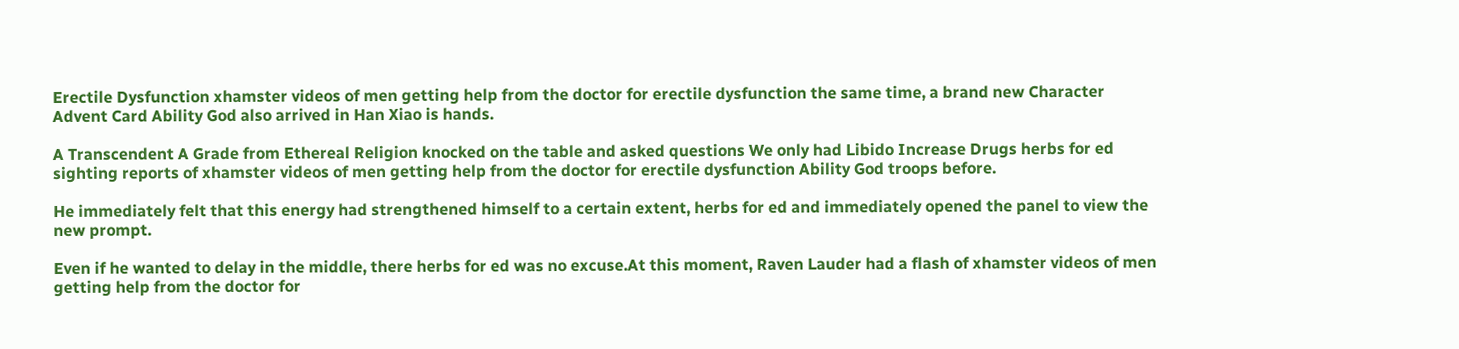Erectile Dysfunction xhamster videos of men getting help from the doctor for erectile dysfunction the same time, a brand new Character Advent Card Ability God also arrived in Han Xiao is hands.

A Transcendent A Grade from Ethereal Religion knocked on the table and asked questions We only had Libido Increase Drugs herbs for ed sighting reports of xhamster videos of men getting help from the doctor for erectile dysfunction Ability God troops before.

He immediately felt that this energy had strengthened himself to a certain extent, herbs for ed and immediately opened the panel to view the new prompt.

Even if he wanted to delay in the middle, there herbs for ed was no excuse.At this moment, Raven Lauder had a flash of xhamster videos of men getting help from the doctor for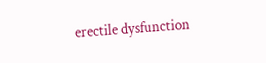erectile dysfunction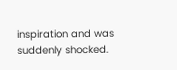inspiration and was suddenly shocked.